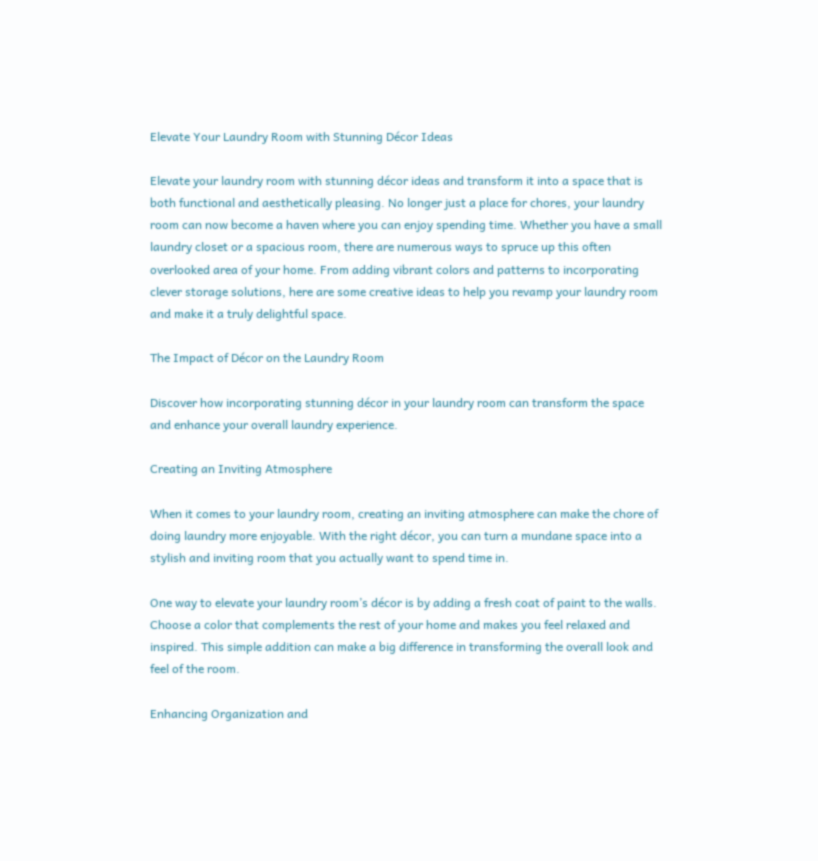Elevate Your Laundry Room with Stunning Décor Ideas

Elevate your laundry room with stunning décor ideas and transform it into a space that is both functional and aesthetically pleasing. No longer just a place for chores, your laundry room can now become a haven where you can enjoy spending time. Whether you have a small laundry closet or a spacious room, there are numerous ways to spruce up this often overlooked area of your home. From adding vibrant colors and patterns to incorporating clever storage solutions, here are some creative ideas to help you revamp your laundry room and make it a truly delightful space.

The Impact of Décor on the Laundry Room

Discover how incorporating stunning décor in your laundry room can transform the space and enhance your overall laundry experience.

Creating an Inviting Atmosphere

When it comes to your laundry room, creating an inviting atmosphere can make the chore of doing laundry more enjoyable. With the right décor, you can turn a mundane space into a stylish and inviting room that you actually want to spend time in.

One way to elevate your laundry room’s décor is by adding a fresh coat of paint to the walls. Choose a color that complements the rest of your home and makes you feel relaxed and inspired. This simple addition can make a big difference in transforming the overall look and feel of the room.

Enhancing Organization and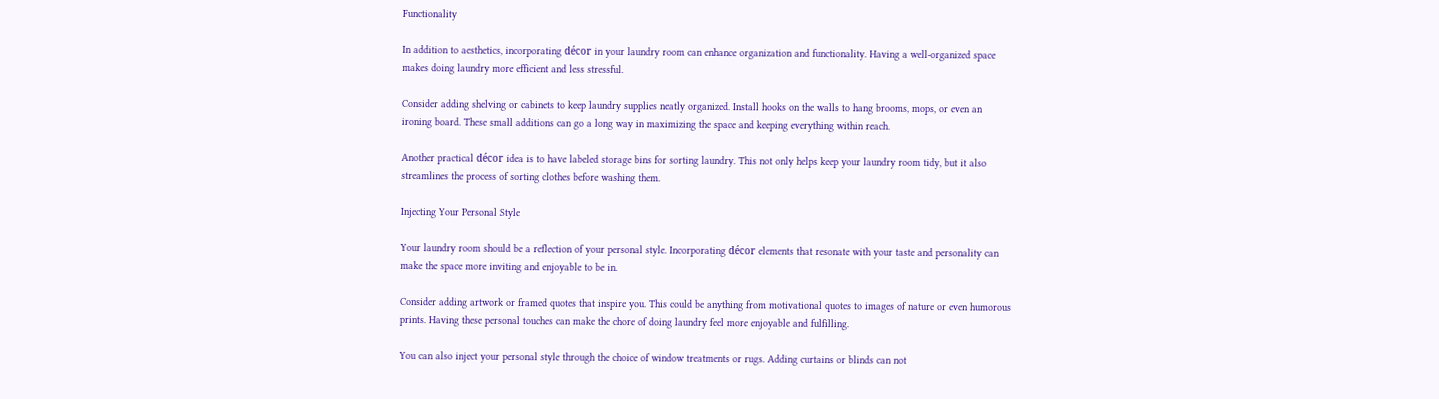Functionality

In addition to aesthetics, incorporating décor in your laundry room can enhance organization and functionality. Having a well-organized space makes doing laundry more efficient and less stressful.

Consider adding shelving or cabinets to keep laundry supplies neatly organized. Install hooks on the walls to hang brooms, mops, or even an ironing board. These small additions can go a long way in maximizing the space and keeping everything within reach.

Another practical décor idea is to have labeled storage bins for sorting laundry. This not only helps keep your laundry room tidy, but it also streamlines the process of sorting clothes before washing them.

Injecting Your Personal Style

Your laundry room should be a reflection of your personal style. Incorporating décor elements that resonate with your taste and personality can make the space more inviting and enjoyable to be in.

Consider adding artwork or framed quotes that inspire you. This could be anything from motivational quotes to images of nature or even humorous prints. Having these personal touches can make the chore of doing laundry feel more enjoyable and fulfilling.

You can also inject your personal style through the choice of window treatments or rugs. Adding curtains or blinds can not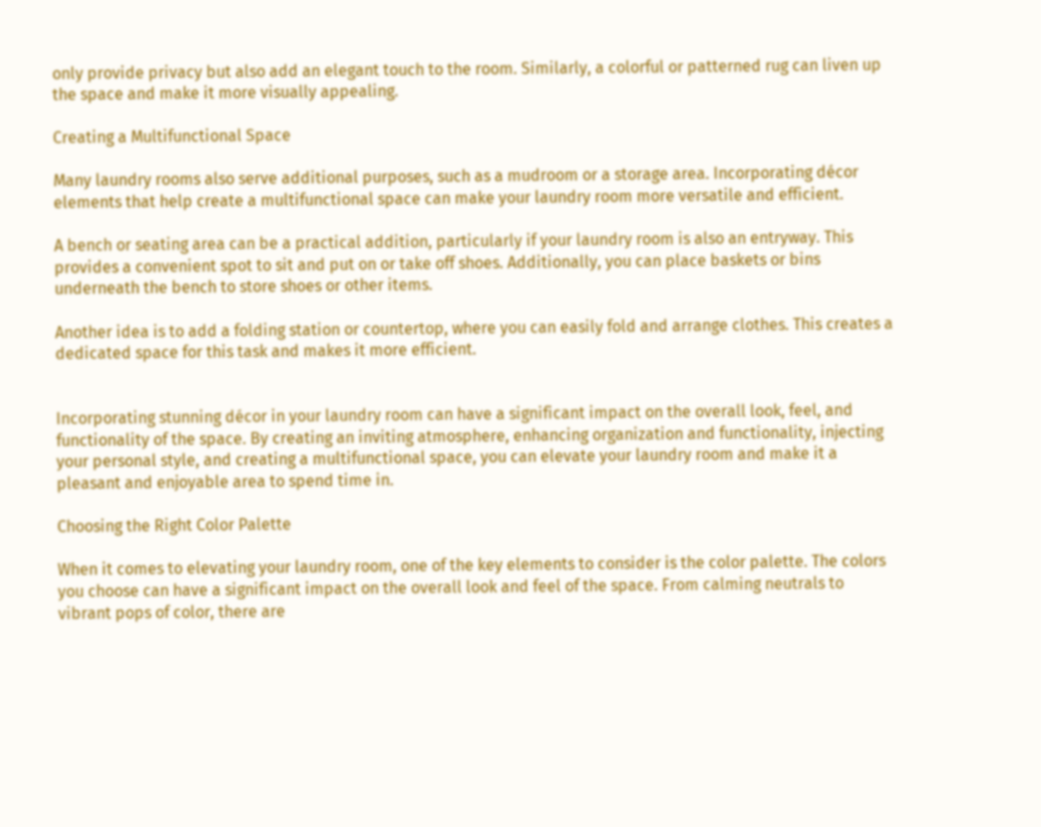only provide privacy but also add an elegant touch to the room. Similarly, a colorful or patterned rug can liven up the space and make it more visually appealing.

Creating a Multifunctional Space

Many laundry rooms also serve additional purposes, such as a mudroom or a storage area. Incorporating décor elements that help create a multifunctional space can make your laundry room more versatile and efficient.

A bench or seating area can be a practical addition, particularly if your laundry room is also an entryway. This provides a convenient spot to sit and put on or take off shoes. Additionally, you can place baskets or bins underneath the bench to store shoes or other items.

Another idea is to add a folding station or countertop, where you can easily fold and arrange clothes. This creates a dedicated space for this task and makes it more efficient.


Incorporating stunning décor in your laundry room can have a significant impact on the overall look, feel, and functionality of the space. By creating an inviting atmosphere, enhancing organization and functionality, injecting your personal style, and creating a multifunctional space, you can elevate your laundry room and make it a pleasant and enjoyable area to spend time in.

Choosing the Right Color Palette

When it comes to elevating your laundry room, one of the key elements to consider is the color palette. The colors you choose can have a significant impact on the overall look and feel of the space. From calming neutrals to vibrant pops of color, there are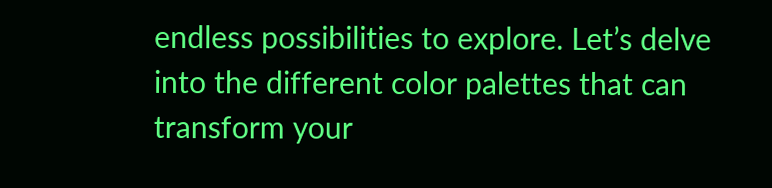endless possibilities to explore. Let’s delve into the different color palettes that can transform your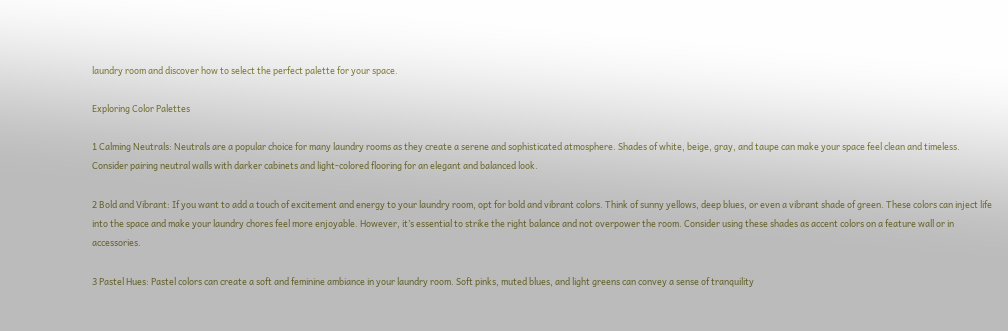laundry room and discover how to select the perfect palette for your space.

Exploring Color Palettes

1 Calming Neutrals: Neutrals are a popular choice for many laundry rooms as they create a serene and sophisticated atmosphere. Shades of white, beige, gray, and taupe can make your space feel clean and timeless. Consider pairing neutral walls with darker cabinets and light-colored flooring for an elegant and balanced look.

2 Bold and Vibrant: If you want to add a touch of excitement and energy to your laundry room, opt for bold and vibrant colors. Think of sunny yellows, deep blues, or even a vibrant shade of green. These colors can inject life into the space and make your laundry chores feel more enjoyable. However, it’s essential to strike the right balance and not overpower the room. Consider using these shades as accent colors on a feature wall or in accessories.

3 Pastel Hues: Pastel colors can create a soft and feminine ambiance in your laundry room. Soft pinks, muted blues, and light greens can convey a sense of tranquility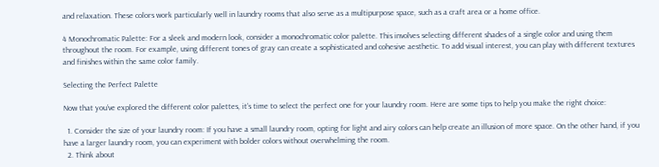and relaxation. These colors work particularly well in laundry rooms that also serve as a multipurpose space, such as a craft area or a home office.

4 Monochromatic Palette: For a sleek and modern look, consider a monochromatic color palette. This involves selecting different shades of a single color and using them throughout the room. For example, using different tones of gray can create a sophisticated and cohesive aesthetic. To add visual interest, you can play with different textures and finishes within the same color family.

Selecting the Perfect Palette

Now that you’ve explored the different color palettes, it’s time to select the perfect one for your laundry room. Here are some tips to help you make the right choice:

  1. Consider the size of your laundry room: If you have a small laundry room, opting for light and airy colors can help create an illusion of more space. On the other hand, if you have a larger laundry room, you can experiment with bolder colors without overwhelming the room.
  2. Think about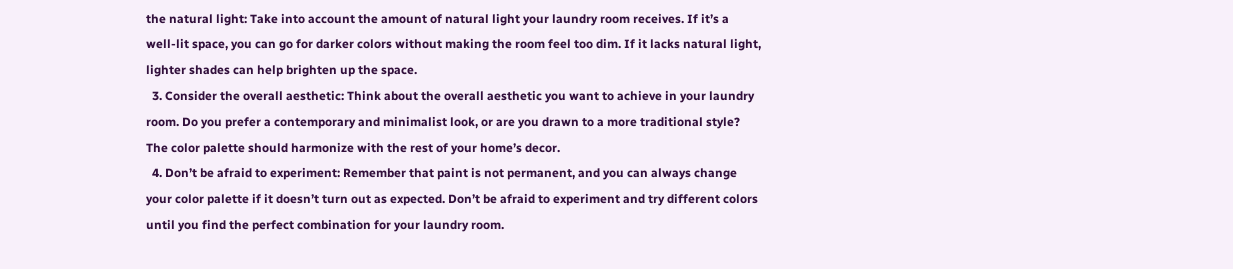the natural light: Take into account the amount of natural light your laundry room receives. If it’s a well-lit space, you can go for darker colors without making the room feel too dim. If it lacks natural light, lighter shades can help brighten up the space.
  3. Consider the overall aesthetic: Think about the overall aesthetic you want to achieve in your laundry room. Do you prefer a contemporary and minimalist look, or are you drawn to a more traditional style? The color palette should harmonize with the rest of your home’s decor.
  4. Don’t be afraid to experiment: Remember that paint is not permanent, and you can always change your color palette if it doesn’t turn out as expected. Don’t be afraid to experiment and try different colors until you find the perfect combination for your laundry room.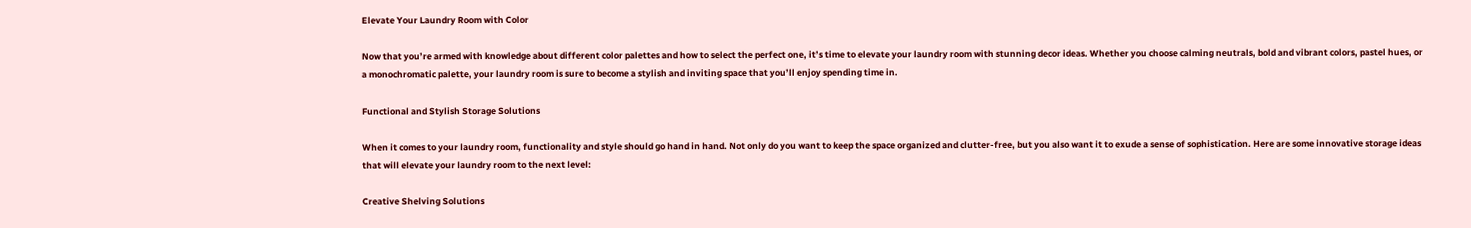Elevate Your Laundry Room with Color

Now that you’re armed with knowledge about different color palettes and how to select the perfect one, it’s time to elevate your laundry room with stunning decor ideas. Whether you choose calming neutrals, bold and vibrant colors, pastel hues, or a monochromatic palette, your laundry room is sure to become a stylish and inviting space that you’ll enjoy spending time in.

Functional and Stylish Storage Solutions

When it comes to your laundry room, functionality and style should go hand in hand. Not only do you want to keep the space organized and clutter-free, but you also want it to exude a sense of sophistication. Here are some innovative storage ideas that will elevate your laundry room to the next level:

Creative Shelving Solutions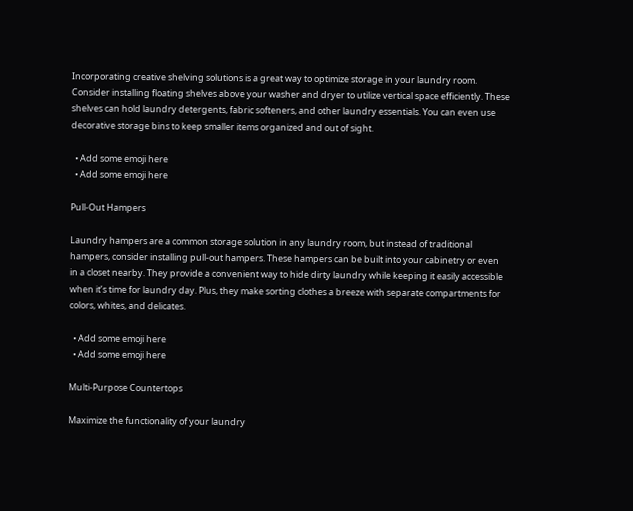Incorporating creative shelving solutions is a great way to optimize storage in your laundry room. Consider installing floating shelves above your washer and dryer to utilize vertical space efficiently. These shelves can hold laundry detergents, fabric softeners, and other laundry essentials. You can even use decorative storage bins to keep smaller items organized and out of sight.

  • Add some emoji here
  • Add some emoji here

Pull-Out Hampers

Laundry hampers are a common storage solution in any laundry room, but instead of traditional hampers, consider installing pull-out hampers. These hampers can be built into your cabinetry or even in a closet nearby. They provide a convenient way to hide dirty laundry while keeping it easily accessible when it’s time for laundry day. Plus, they make sorting clothes a breeze with separate compartments for colors, whites, and delicates.

  • Add some emoji here
  • Add some emoji here

Multi-Purpose Countertops

Maximize the functionality of your laundry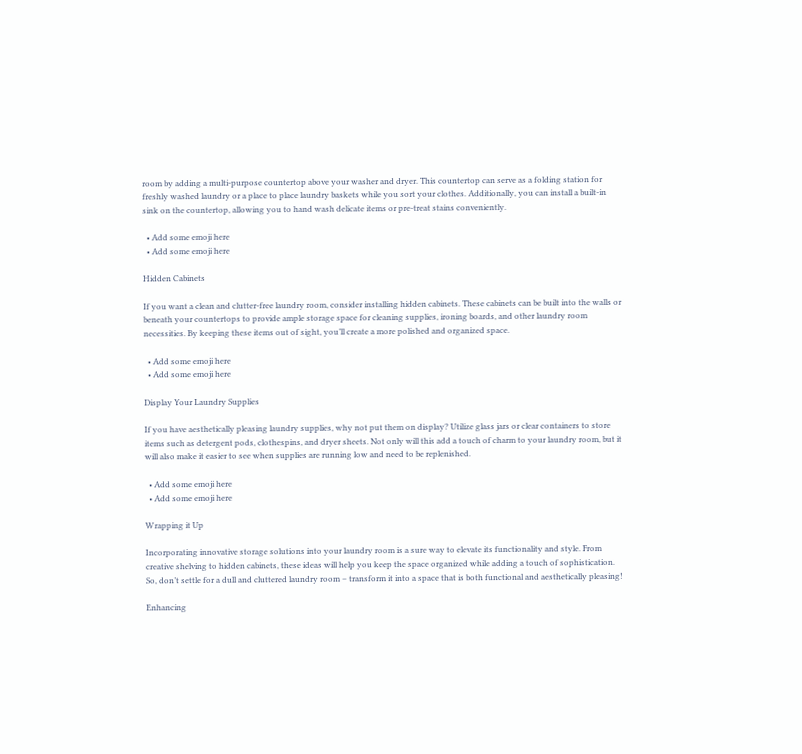room by adding a multi-purpose countertop above your washer and dryer. This countertop can serve as a folding station for freshly washed laundry or a place to place laundry baskets while you sort your clothes. Additionally, you can install a built-in sink on the countertop, allowing you to hand wash delicate items or pre-treat stains conveniently.

  • Add some emoji here
  • Add some emoji here

Hidden Cabinets

If you want a clean and clutter-free laundry room, consider installing hidden cabinets. These cabinets can be built into the walls or beneath your countertops to provide ample storage space for cleaning supplies, ironing boards, and other laundry room necessities. By keeping these items out of sight, you’ll create a more polished and organized space.

  • Add some emoji here
  • Add some emoji here

Display Your Laundry Supplies

If you have aesthetically pleasing laundry supplies, why not put them on display? Utilize glass jars or clear containers to store items such as detergent pods, clothespins, and dryer sheets. Not only will this add a touch of charm to your laundry room, but it will also make it easier to see when supplies are running low and need to be replenished.

  • Add some emoji here
  • Add some emoji here

Wrapping it Up

Incorporating innovative storage solutions into your laundry room is a sure way to elevate its functionality and style. From creative shelving to hidden cabinets, these ideas will help you keep the space organized while adding a touch of sophistication. So, don’t settle for a dull and cluttered laundry room – transform it into a space that is both functional and aesthetically pleasing!

Enhancing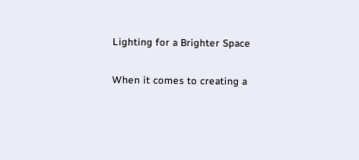Lighting for a Brighter Space

When it comes to creating a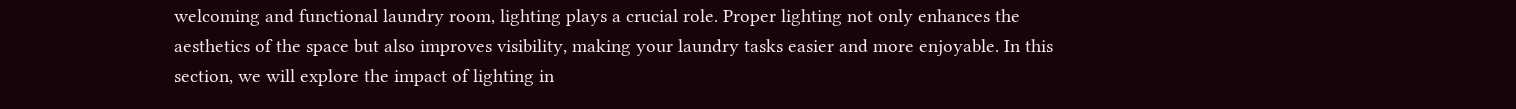welcoming and functional laundry room, lighting plays a crucial role. Proper lighting not only enhances the aesthetics of the space but also improves visibility, making your laundry tasks easier and more enjoyable. In this section, we will explore the impact of lighting in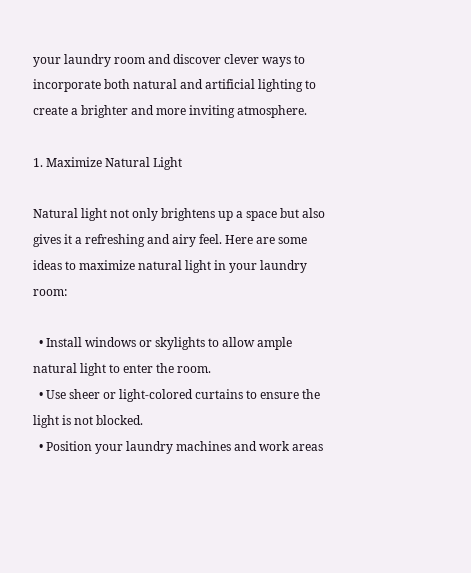your laundry room and discover clever ways to incorporate both natural and artificial lighting to create a brighter and more inviting atmosphere.

1. Maximize Natural Light

Natural light not only brightens up a space but also gives it a refreshing and airy feel. Here are some ideas to maximize natural light in your laundry room:

  • Install windows or skylights to allow ample natural light to enter the room.
  • Use sheer or light-colored curtains to ensure the light is not blocked.
  • Position your laundry machines and work areas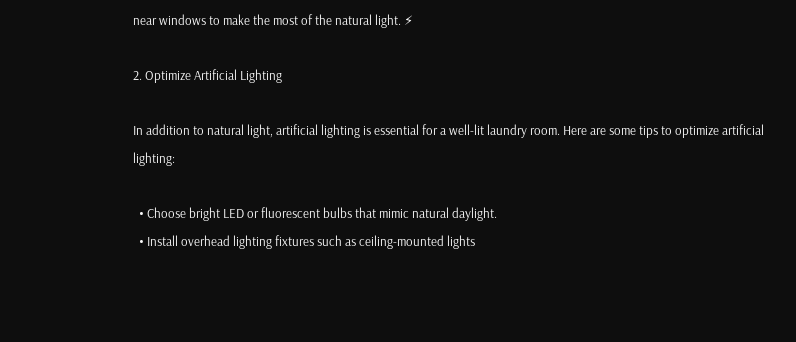near windows to make the most of the natural light. ⚡

2. Optimize Artificial Lighting

In addition to natural light, artificial lighting is essential for a well-lit laundry room. Here are some tips to optimize artificial lighting:

  • Choose bright LED or fluorescent bulbs that mimic natural daylight.
  • Install overhead lighting fixtures such as ceiling-mounted lights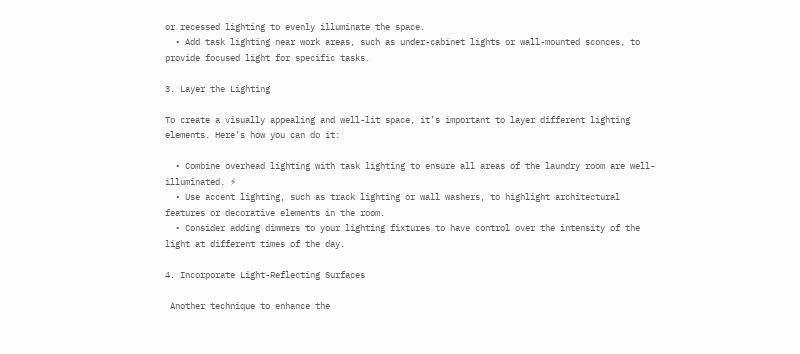or recessed lighting to evenly illuminate the space.
  • Add task lighting near work areas, such as under-cabinet lights or wall-mounted sconces, to provide focused light for specific tasks.

3. Layer the Lighting

To create a visually appealing and well-lit space, it’s important to layer different lighting elements. Here’s how you can do it:

  • Combine overhead lighting with task lighting to ensure all areas of the laundry room are well-illuminated. ⚡
  • Use accent lighting, such as track lighting or wall washers, to highlight architectural features or decorative elements in the room.
  • Consider adding dimmers to your lighting fixtures to have control over the intensity of the light at different times of the day.

4. Incorporate Light-Reflecting Surfaces

 Another technique to enhance the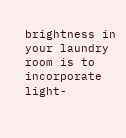brightness in your laundry room is to incorporate light-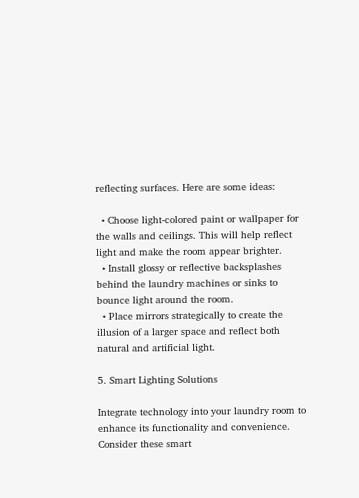reflecting surfaces. Here are some ideas:

  • Choose light-colored paint or wallpaper for the walls and ceilings. This will help reflect light and make the room appear brighter.
  • Install glossy or reflective backsplashes behind the laundry machines or sinks to bounce light around the room.
  • Place mirrors strategically to create the illusion of a larger space and reflect both natural and artificial light.

5. Smart Lighting Solutions

Integrate technology into your laundry room to enhance its functionality and convenience. Consider these smart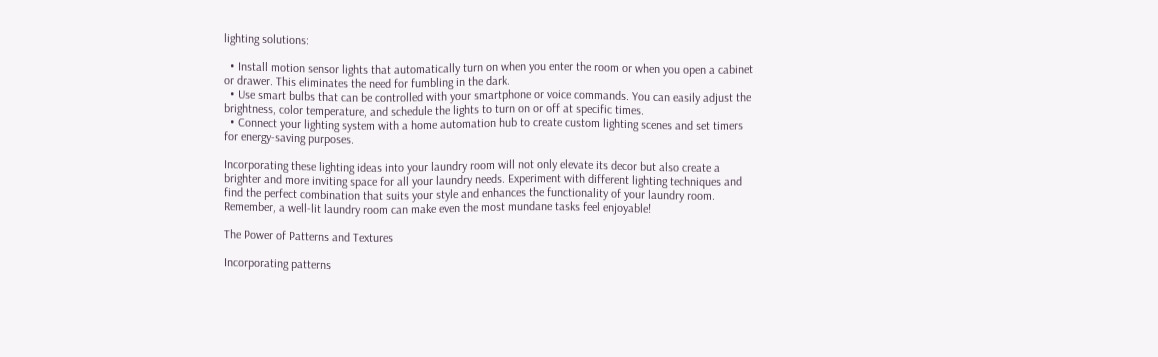lighting solutions:

  • Install motion sensor lights that automatically turn on when you enter the room or when you open a cabinet or drawer. This eliminates the need for fumbling in the dark.
  • Use smart bulbs that can be controlled with your smartphone or voice commands. You can easily adjust the brightness, color temperature, and schedule the lights to turn on or off at specific times.
  • Connect your lighting system with a home automation hub to create custom lighting scenes and set timers for energy-saving purposes.

Incorporating these lighting ideas into your laundry room will not only elevate its decor but also create a brighter and more inviting space for all your laundry needs. Experiment with different lighting techniques and find the perfect combination that suits your style and enhances the functionality of your laundry room. Remember, a well-lit laundry room can make even the most mundane tasks feel enjoyable!

The Power of Patterns and Textures

Incorporating patterns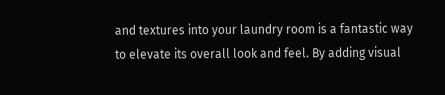and textures into your laundry room is a fantastic way to elevate its overall look and feel. By adding visual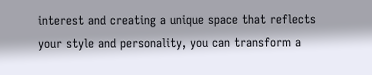interest and creating a unique space that reflects your style and personality, you can transform a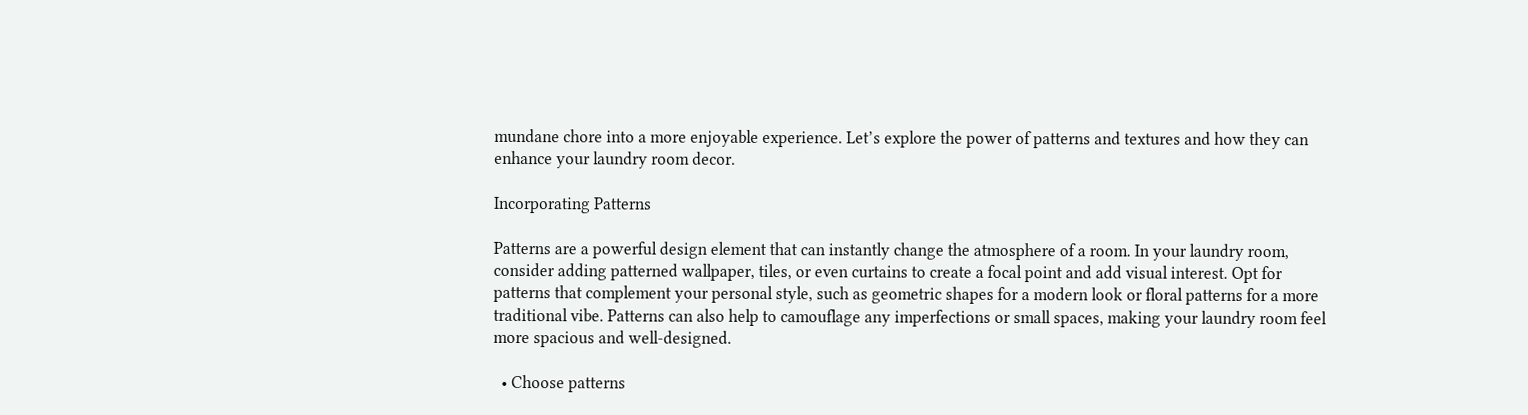mundane chore into a more enjoyable experience. Let’s explore the power of patterns and textures and how they can enhance your laundry room decor.

Incorporating Patterns

Patterns are a powerful design element that can instantly change the atmosphere of a room. In your laundry room, consider adding patterned wallpaper, tiles, or even curtains to create a focal point and add visual interest. Opt for patterns that complement your personal style, such as geometric shapes for a modern look or floral patterns for a more traditional vibe. Patterns can also help to camouflage any imperfections or small spaces, making your laundry room feel more spacious and well-designed.

  • Choose patterns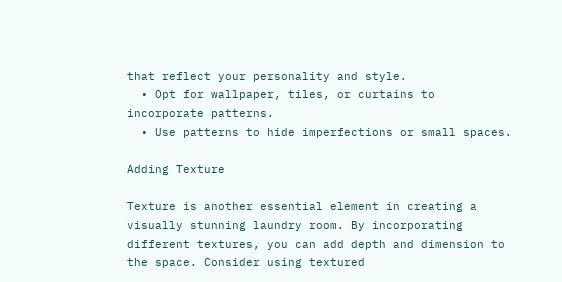that reflect your personality and style.
  • Opt for wallpaper, tiles, or curtains to incorporate patterns.
  • Use patterns to hide imperfections or small spaces.

Adding Texture

Texture is another essential element in creating a visually stunning laundry room. By incorporating different textures, you can add depth and dimension to the space. Consider using textured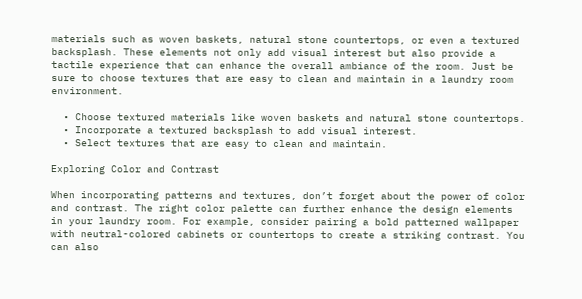materials such as woven baskets, natural stone countertops, or even a textured backsplash. These elements not only add visual interest but also provide a tactile experience that can enhance the overall ambiance of the room. Just be sure to choose textures that are easy to clean and maintain in a laundry room environment.

  • Choose textured materials like woven baskets and natural stone countertops.
  • Incorporate a textured backsplash to add visual interest.
  • Select textures that are easy to clean and maintain.

Exploring Color and Contrast

When incorporating patterns and textures, don’t forget about the power of color and contrast. The right color palette can further enhance the design elements in your laundry room. For example, consider pairing a bold patterned wallpaper with neutral-colored cabinets or countertops to create a striking contrast. You can also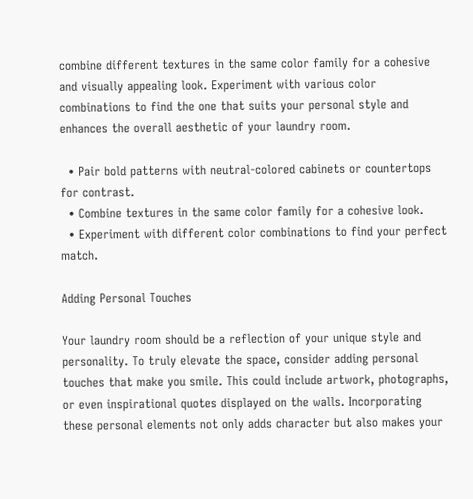combine different textures in the same color family for a cohesive and visually appealing look. Experiment with various color combinations to find the one that suits your personal style and enhances the overall aesthetic of your laundry room.

  • Pair bold patterns with neutral-colored cabinets or countertops for contrast.
  • Combine textures in the same color family for a cohesive look.
  • Experiment with different color combinations to find your perfect match.

Adding Personal Touches

Your laundry room should be a reflection of your unique style and personality. To truly elevate the space, consider adding personal touches that make you smile. This could include artwork, photographs, or even inspirational quotes displayed on the walls. Incorporating these personal elements not only adds character but also makes your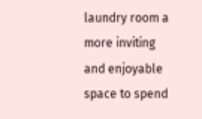laundry room a more inviting and enjoyable space to spend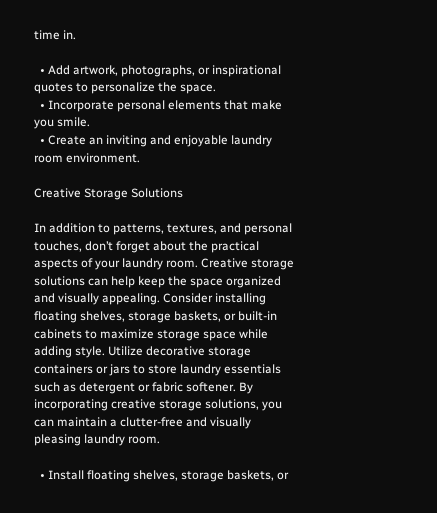time in.

  • Add artwork, photographs, or inspirational quotes to personalize the space.
  • Incorporate personal elements that make you smile.
  • Create an inviting and enjoyable laundry room environment.

Creative Storage Solutions

In addition to patterns, textures, and personal touches, don’t forget about the practical aspects of your laundry room. Creative storage solutions can help keep the space organized and visually appealing. Consider installing floating shelves, storage baskets, or built-in cabinets to maximize storage space while adding style. Utilize decorative storage containers or jars to store laundry essentials such as detergent or fabric softener. By incorporating creative storage solutions, you can maintain a clutter-free and visually pleasing laundry room.

  • Install floating shelves, storage baskets, or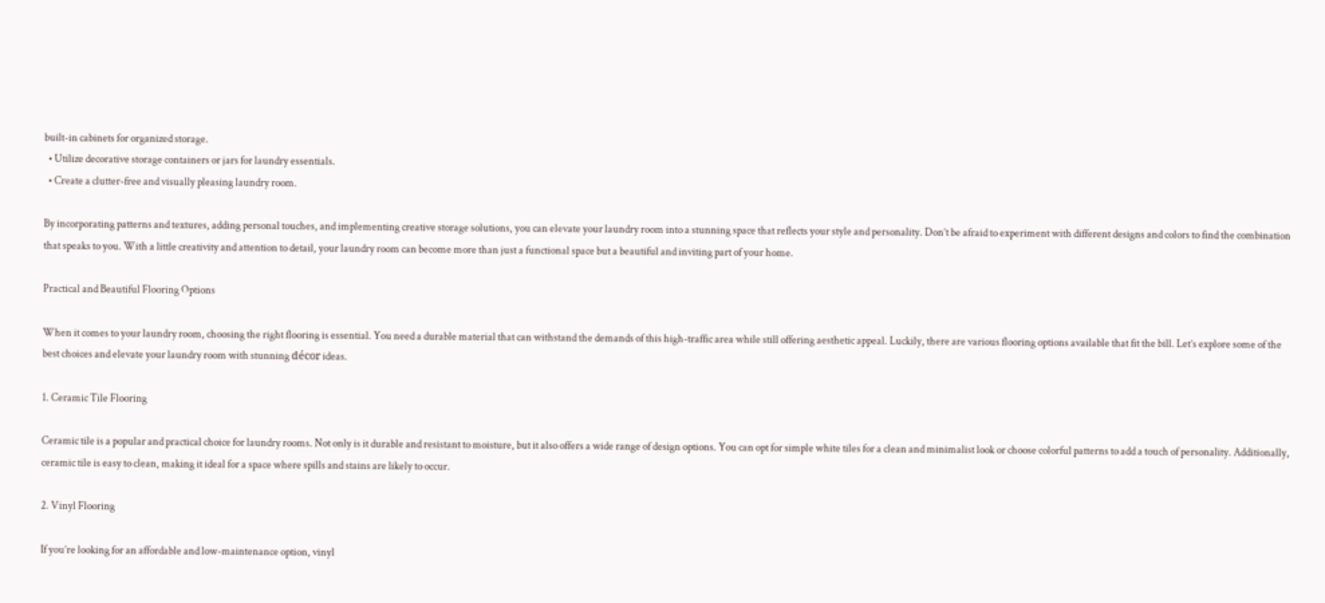built-in cabinets for organized storage.
  • Utilize decorative storage containers or jars for laundry essentials.
  • Create a clutter-free and visually pleasing laundry room.

By incorporating patterns and textures, adding personal touches, and implementing creative storage solutions, you can elevate your laundry room into a stunning space that reflects your style and personality. Don’t be afraid to experiment with different designs and colors to find the combination that speaks to you. With a little creativity and attention to detail, your laundry room can become more than just a functional space but a beautiful and inviting part of your home.

Practical and Beautiful Flooring Options

When it comes to your laundry room, choosing the right flooring is essential. You need a durable material that can withstand the demands of this high-traffic area while still offering aesthetic appeal. Luckily, there are various flooring options available that fit the bill. Let’s explore some of the best choices and elevate your laundry room with stunning décor ideas.

1. Ceramic Tile Flooring

Ceramic tile is a popular and practical choice for laundry rooms. Not only is it durable and resistant to moisture, but it also offers a wide range of design options. You can opt for simple white tiles for a clean and minimalist look or choose colorful patterns to add a touch of personality. Additionally, ceramic tile is easy to clean, making it ideal for a space where spills and stains are likely to occur.

2. Vinyl Flooring

If you’re looking for an affordable and low-maintenance option, vinyl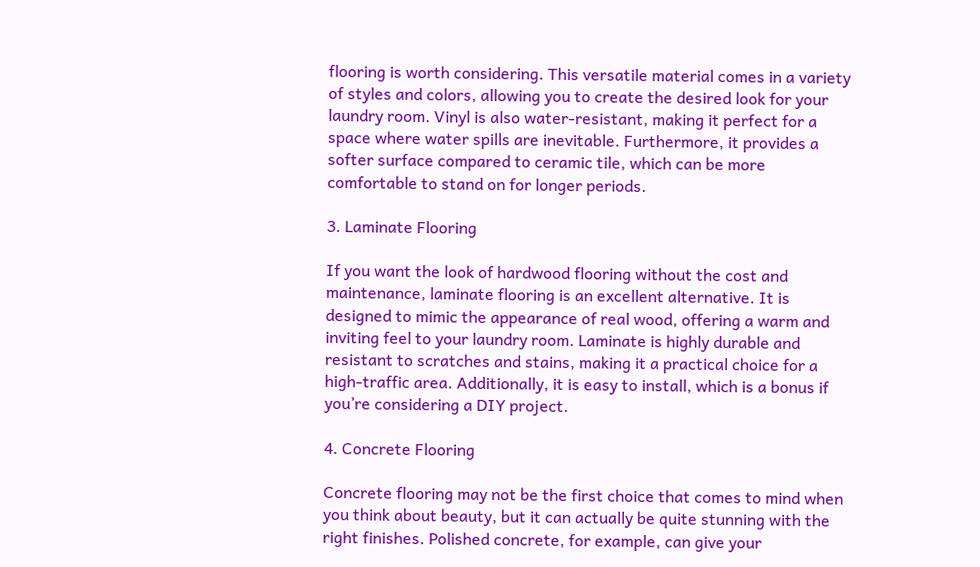flooring is worth considering. This versatile material comes in a variety of styles and colors, allowing you to create the desired look for your laundry room. Vinyl is also water-resistant, making it perfect for a space where water spills are inevitable. Furthermore, it provides a softer surface compared to ceramic tile, which can be more comfortable to stand on for longer periods.

3. Laminate Flooring

If you want the look of hardwood flooring without the cost and maintenance, laminate flooring is an excellent alternative. It is designed to mimic the appearance of real wood, offering a warm and inviting feel to your laundry room. Laminate is highly durable and resistant to scratches and stains, making it a practical choice for a high-traffic area. Additionally, it is easy to install, which is a bonus if you’re considering a DIY project.

4. Concrete Flooring

Concrete flooring may not be the first choice that comes to mind when you think about beauty, but it can actually be quite stunning with the right finishes. Polished concrete, for example, can give your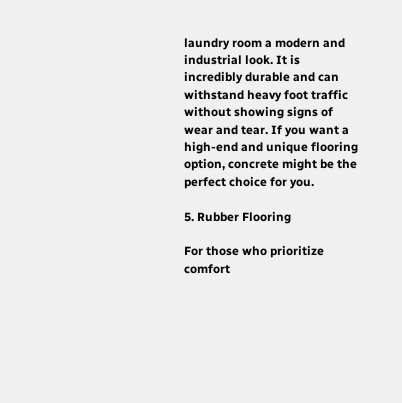laundry room a modern and industrial look. It is incredibly durable and can withstand heavy foot traffic without showing signs of wear and tear. If you want a high-end and unique flooring option, concrete might be the perfect choice for you.

5. Rubber Flooring

For those who prioritize comfort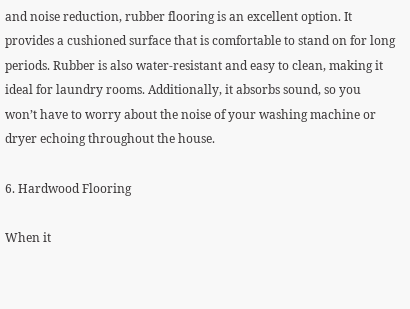and noise reduction, rubber flooring is an excellent option. It provides a cushioned surface that is comfortable to stand on for long periods. Rubber is also water-resistant and easy to clean, making it ideal for laundry rooms. Additionally, it absorbs sound, so you won’t have to worry about the noise of your washing machine or dryer echoing throughout the house.

6. Hardwood Flooring

When it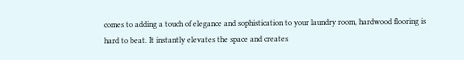comes to adding a touch of elegance and sophistication to your laundry room, hardwood flooring is hard to beat. It instantly elevates the space and creates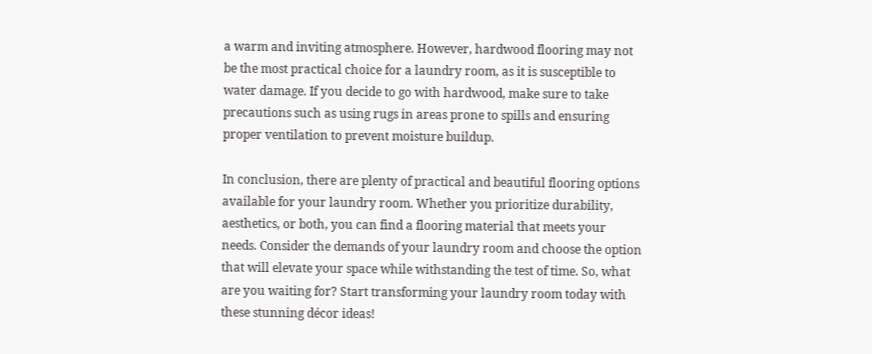a warm and inviting atmosphere. However, hardwood flooring may not be the most practical choice for a laundry room, as it is susceptible to water damage. If you decide to go with hardwood, make sure to take precautions such as using rugs in areas prone to spills and ensuring proper ventilation to prevent moisture buildup.

In conclusion, there are plenty of practical and beautiful flooring options available for your laundry room. Whether you prioritize durability, aesthetics, or both, you can find a flooring material that meets your needs. Consider the demands of your laundry room and choose the option that will elevate your space while withstanding the test of time. So, what are you waiting for? Start transforming your laundry room today with these stunning décor ideas!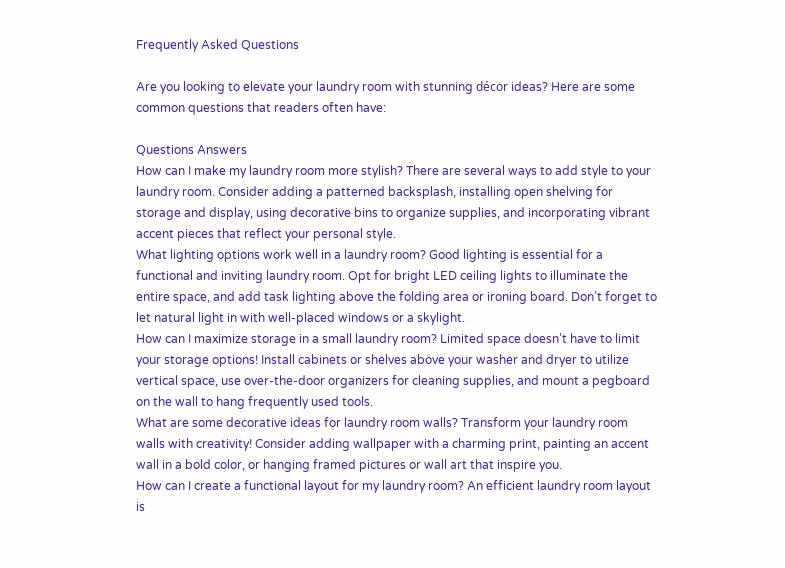Frequently Asked Questions

Are you looking to elevate your laundry room with stunning décor ideas? Here are some common questions that readers often have:

Questions Answers
How can I make my laundry room more stylish? There are several ways to add style to your laundry room. Consider adding a patterned backsplash, installing open shelving for storage and display, using decorative bins to organize supplies, and incorporating vibrant accent pieces that reflect your personal style.
What lighting options work well in a laundry room? Good lighting is essential for a functional and inviting laundry room. Opt for bright LED ceiling lights to illuminate the entire space, and add task lighting above the folding area or ironing board. Don’t forget to let natural light in with well-placed windows or a skylight.
How can I maximize storage in a small laundry room? Limited space doesn’t have to limit your storage options! Install cabinets or shelves above your washer and dryer to utilize vertical space, use over-the-door organizers for cleaning supplies, and mount a pegboard on the wall to hang frequently used tools.
What are some decorative ideas for laundry room walls? Transform your laundry room walls with creativity! Consider adding wallpaper with a charming print, painting an accent wall in a bold color, or hanging framed pictures or wall art that inspire you.
How can I create a functional layout for my laundry room? An efficient laundry room layout is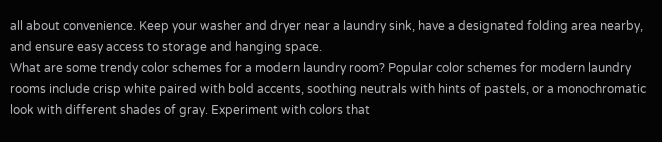all about convenience. Keep your washer and dryer near a laundry sink, have a designated folding area nearby, and ensure easy access to storage and hanging space.
What are some trendy color schemes for a modern laundry room? Popular color schemes for modern laundry rooms include crisp white paired with bold accents, soothing neutrals with hints of pastels, or a monochromatic look with different shades of gray. Experiment with colors that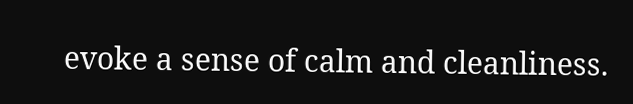evoke a sense of calm and cleanliness.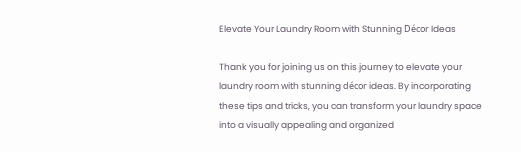Elevate Your Laundry Room with Stunning Décor Ideas

Thank you for joining us on this journey to elevate your laundry room with stunning décor ideas. By incorporating these tips and tricks, you can transform your laundry space into a visually appealing and organized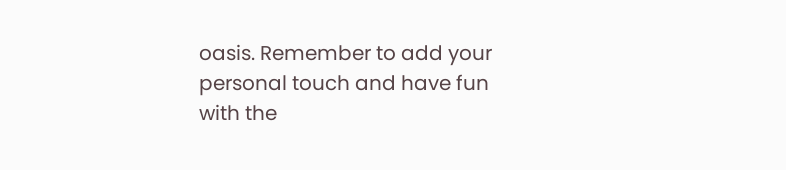oasis. Remember to add your personal touch and have fun with the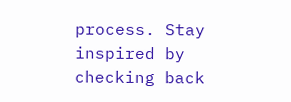process. Stay inspired by checking back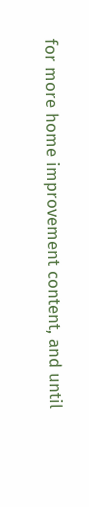for more home improvement content, and until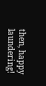then, happy laundering!